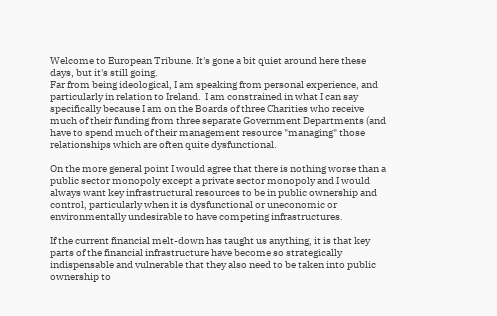Welcome to European Tribune. It's gone a bit quiet around here these days, but it's still going.
Far from being ideological, I am speaking from personal experience, and particularly in relation to Ireland.  I am constrained in what I can say specifically because I am on the Boards of three Charities who receive much of their funding from three separate Government Departments (and have to spend much of their management resource "managing" those relationships which are often quite dysfunctional.

On the more general point I would agree that there is nothing worse than a public sector monopoly except a private sector monopoly and I would always want key infrastructural resources to be in public ownership and control, particularly when it is dysfunctional or uneconomic or environmentally undesirable to have competing infrastructures.

If the current financial melt-down has taught us anything, it is that key parts of the financial infrastructure have become so strategically indispensable and vulnerable that they also need to be taken into public ownership to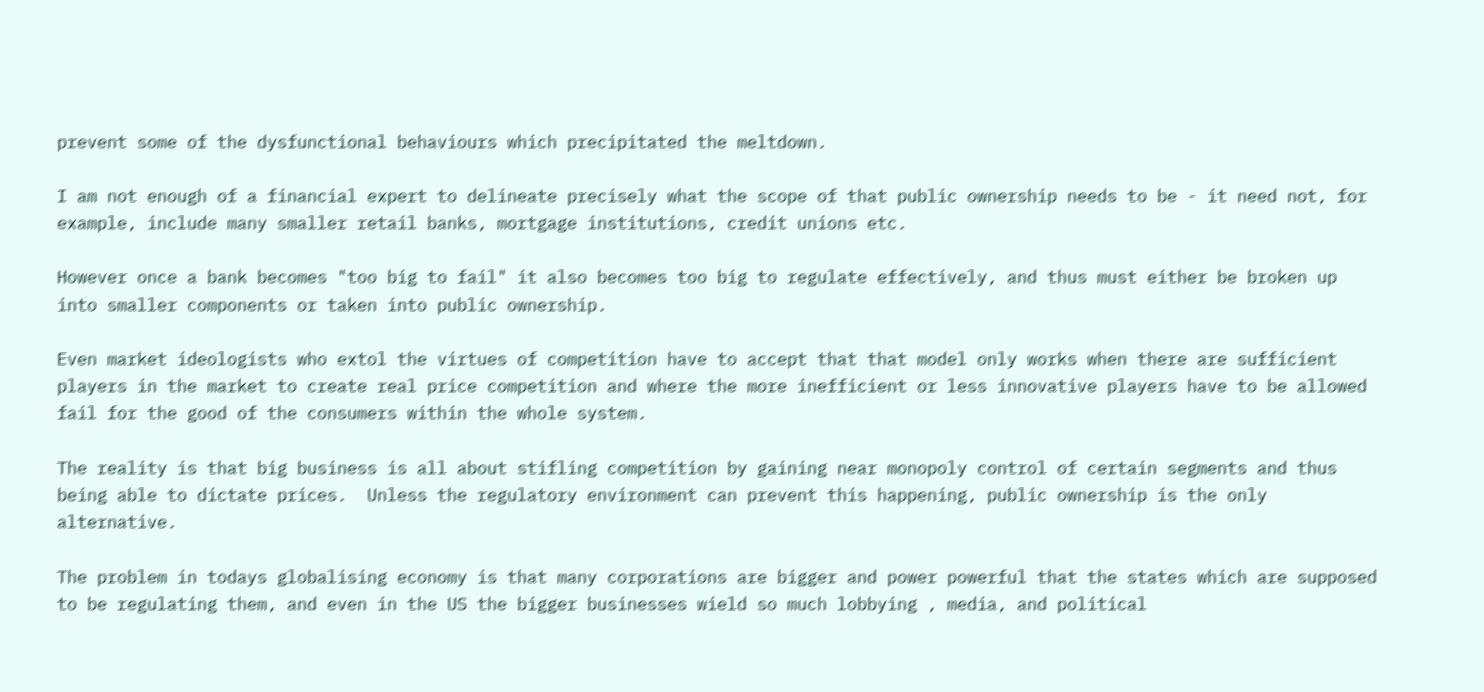prevent some of the dysfunctional behaviours which precipitated the meltdown.

I am not enough of a financial expert to delineate precisely what the scope of that public ownership needs to be - it need not, for example, include many smaller retail banks, mortgage institutions, credit unions etc.

However once a bank becomes "too big to fail" it also becomes too big to regulate effectively, and thus must either be broken up into smaller components or taken into public ownership.

Even market ideologists who extol the virtues of competition have to accept that that model only works when there are sufficient players in the market to create real price competition and where the more inefficient or less innovative players have to be allowed fail for the good of the consumers within the whole system.

The reality is that big business is all about stifling competition by gaining near monopoly control of certain segments and thus being able to dictate prices.  Unless the regulatory environment can prevent this happening, public ownership is the only alternative.

The problem in todays globalising economy is that many corporations are bigger and power powerful that the states which are supposed to be regulating them, and even in the US the bigger businesses wield so much lobbying , media, and political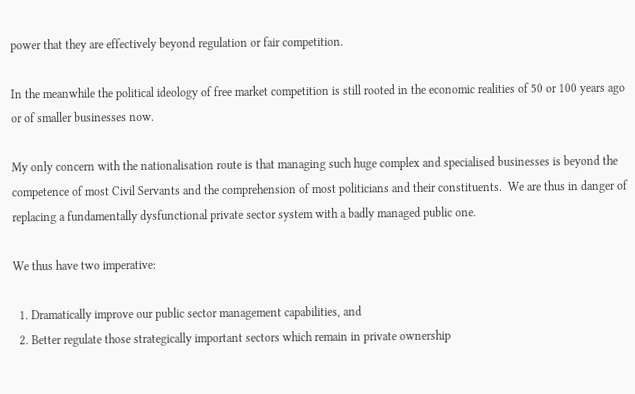power that they are effectively beyond regulation or fair competition.

In the meanwhile the political ideology of free market competition is still rooted in the economic realities of 50 or 100 years ago or of smaller businesses now.

My only concern with the nationalisation route is that managing such huge complex and specialised businesses is beyond the competence of most Civil Servants and the comprehension of most politicians and their constituents.  We are thus in danger of replacing a fundamentally dysfunctional private sector system with a badly managed public one.

We thus have two imperative:

  1. Dramatically improve our public sector management capabilities, and
  2. Better regulate those strategically important sectors which remain in private ownership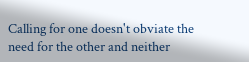Calling for one doesn't obviate the need for the other and neither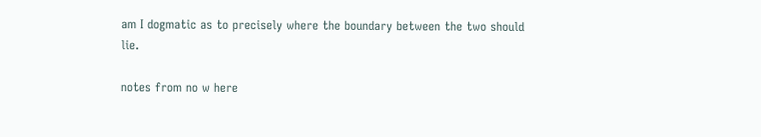am I dogmatic as to precisely where the boundary between the two should lie.

notes from no w here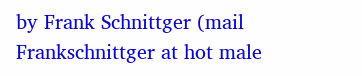by Frank Schnittger (mail Frankschnittger at hot male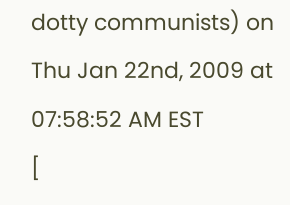dotty communists) on Thu Jan 22nd, 2009 at 07:58:52 AM EST
[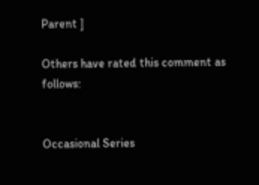Parent ]

Others have rated this comment as follows:


Occasional Series